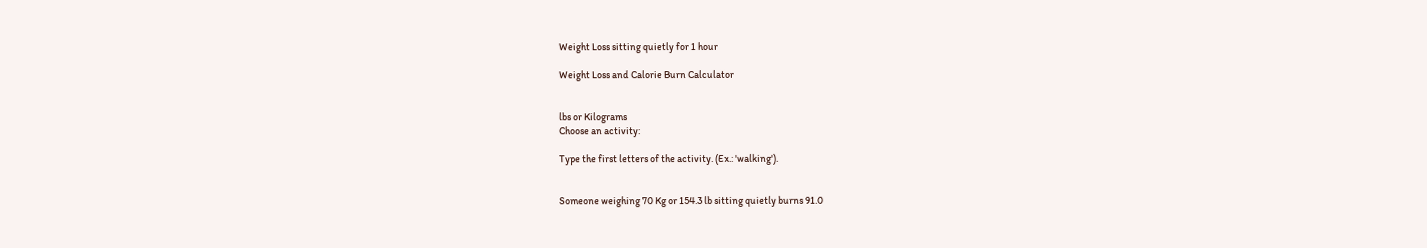Weight Loss sitting quietly for 1 hour

Weight Loss and Calorie Burn Calculator


lbs or Kilograms
Choose an activity:

Type the first letters of the activity. (Ex.: 'walking').


Someone weighing 70 Kg or 154.3 lb sitting quietly burns 91.0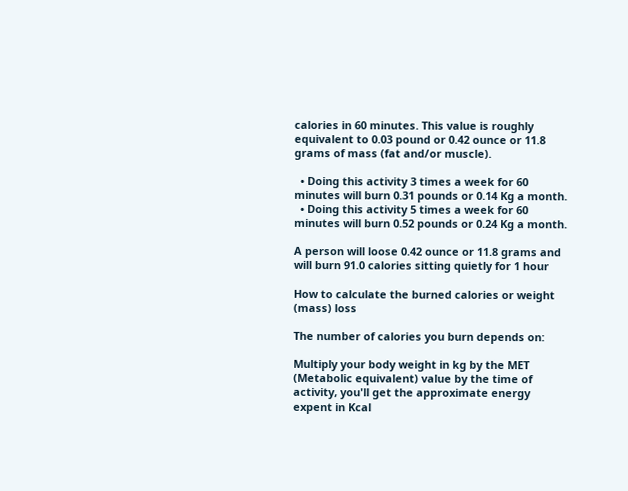calories in 60 minutes. This value is roughly equivalent to 0.03 pound or 0.42 ounce or 11.8 grams of mass (fat and/or muscle).

  • Doing this activity 3 times a week for 60 minutes will burn 0.31 pounds or 0.14 Kg a month.
  • Doing this activity 5 times a week for 60 minutes will burn 0.52 pounds or 0.24 Kg a month.

A person will loose 0.42 ounce or 11.8 grams and will burn 91.0 calories sitting quietly for 1 hour

How to calculate the burned calories or weight (mass) loss

The number of calories you burn depends on:

Multiply your body weight in kg by the MET (Metabolic equivalent) value by the time of activity, you'll get the approximate energy expent in Kcal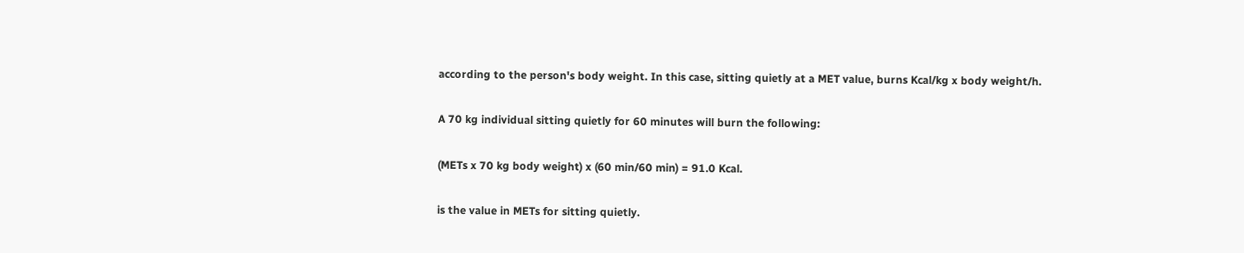according to the person's body weight. In this case, sitting quietly at a MET value, burns Kcal/kg x body weight/h.

A 70 kg individual sitting quietly for 60 minutes will burn the following:

(METs x 70 kg body weight) x (60 min/60 min) = 91.0 Kcal.

is the value in METs for sitting quietly.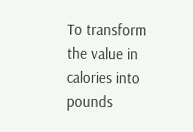To transform the value in calories into pounds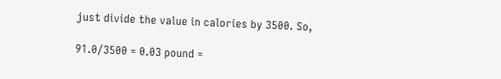just divide the value in calories by 3500. So,

91.0/3500 = 0.03 pound =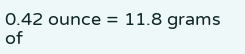0.42 ounce = 11.8 grams of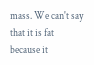mass. We can't say that it is fat because it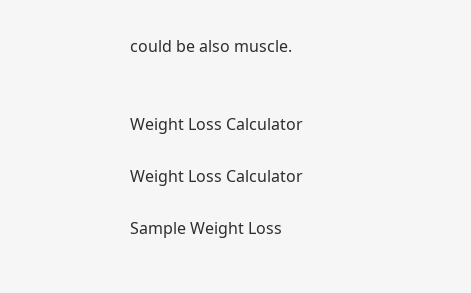could be also muscle.


Weight Loss Calculator

Weight Loss Calculator

Sample Weight Loss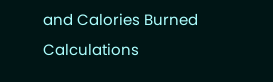and Calories Burned Calculations